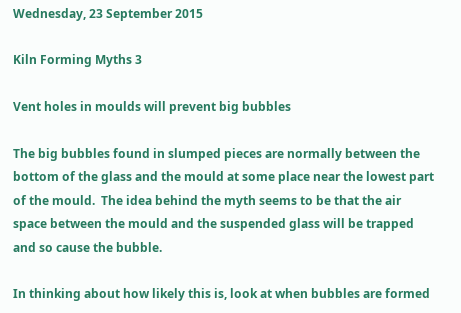Wednesday, 23 September 2015

Kiln Forming Myths 3

Vent holes in moulds will prevent big bubbles

The big bubbles found in slumped pieces are normally between the bottom of the glass and the mould at some place near the lowest part of the mould.  The idea behind the myth seems to be that the air space between the mould and the suspended glass will be trapped and so cause the bubble.

In thinking about how likely this is, look at when bubbles are formed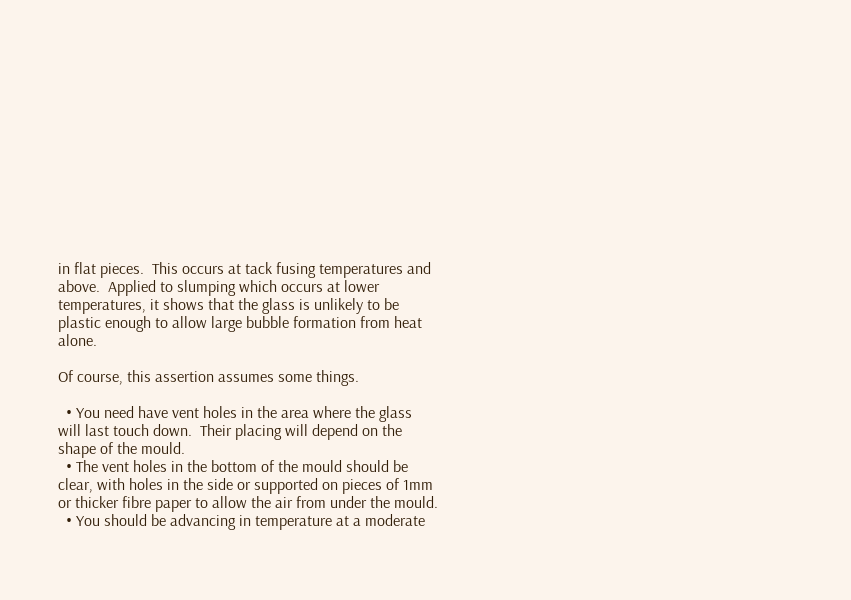in flat pieces.  This occurs at tack fusing temperatures and above.  Applied to slumping which occurs at lower temperatures, it shows that the glass is unlikely to be plastic enough to allow large bubble formation from heat alone.

Of course, this assertion assumes some things.

  • You need have vent holes in the area where the glass will last touch down.  Their placing will depend on the shape of the mould.
  • The vent holes in the bottom of the mould should be clear, with holes in the side or supported on pieces of 1mm or thicker fibre paper to allow the air from under the mould.
  • You should be advancing in temperature at a moderate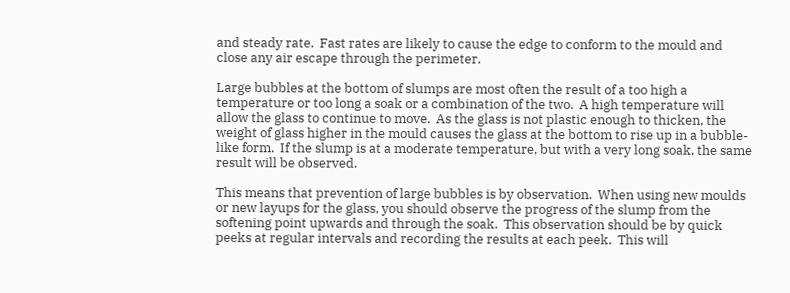and steady rate.  Fast rates are likely to cause the edge to conform to the mould and close any air escape through the perimeter.

Large bubbles at the bottom of slumps are most often the result of a too high a temperature or too long a soak or a combination of the two.  A high temperature will allow the glass to continue to move.  As the glass is not plastic enough to thicken, the weight of glass higher in the mould causes the glass at the bottom to rise up in a bubble-like form.  If the slump is at a moderate temperature, but with a very long soak, the same result will be observed.

This means that prevention of large bubbles is by observation.  When using new moulds or new layups for the glass, you should observe the progress of the slump from the softening point upwards and through the soak.  This observation should be by quick peeks at regular intervals and recording the results at each peek.  This will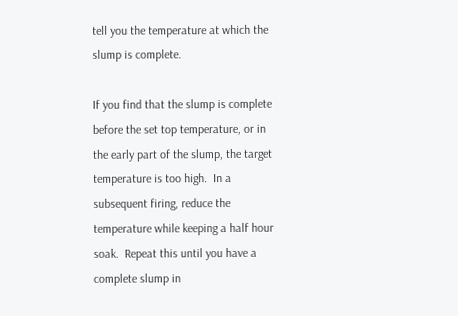tell you the temperature at which the slump is complete.

If you find that the slump is complete before the set top temperature, or in the early part of the slump, the target temperature is too high.  In a subsequent firing, reduce the temperature while keeping a half hour soak.  Repeat this until you have a complete slump in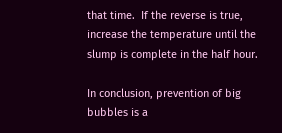that time.  If the reverse is true, increase the temperature until the slump is complete in the half hour.

In conclusion, prevention of big bubbles is a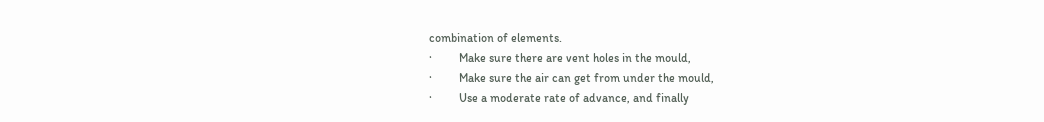combination of elements.
·         Make sure there are vent holes in the mould,
·         Make sure the air can get from under the mould,
·         Use a moderate rate of advance, and finally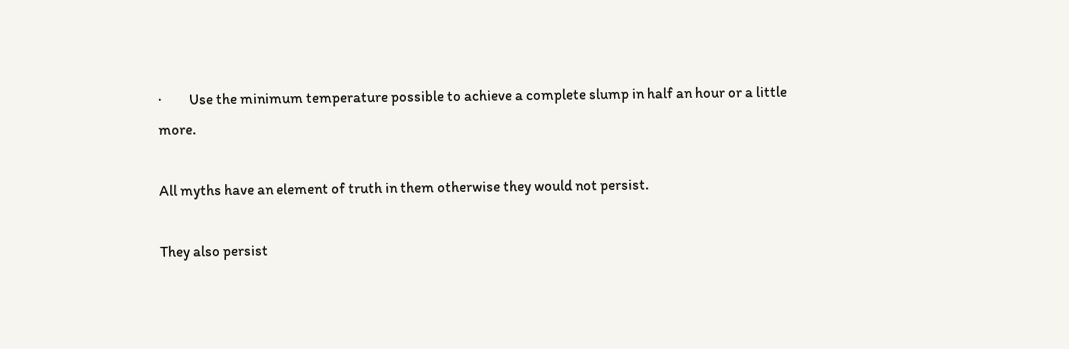·         Use the minimum temperature possible to achieve a complete slump in half an hour or a little more.

All myths have an element of truth in them otherwise they would not persist.

They also persist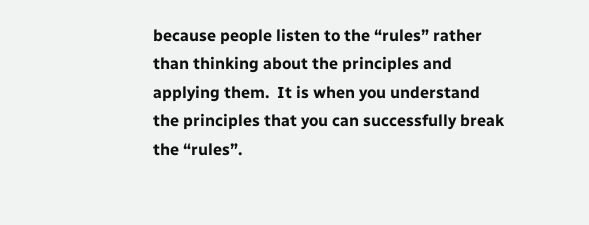because people listen to the “rules” rather than thinking about the principles and applying them.  It is when you understand the principles that you can successfully break the “rules”.